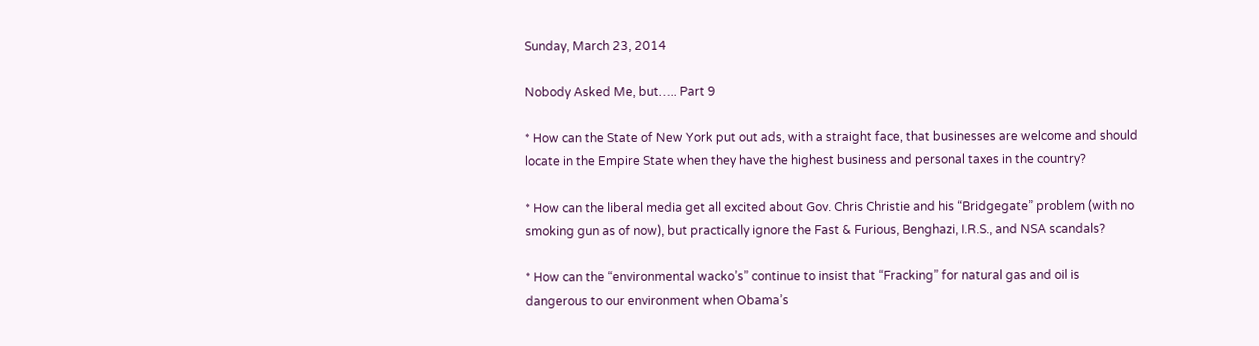Sunday, March 23, 2014

Nobody Asked Me, but….. Part 9

* How can the State of New York put out ads, with a straight face, that businesses are welcome and should locate in the Empire State when they have the highest business and personal taxes in the country?

* How can the liberal media get all excited about Gov. Chris Christie and his “Bridgegate” problem (with no smoking gun as of now), but practically ignore the Fast & Furious, Benghazi, I.R.S., and NSA scandals?

* How can the “environmental wacko’s” continue to insist that “Fracking” for natural gas and oil is dangerous to our environment when Obama’s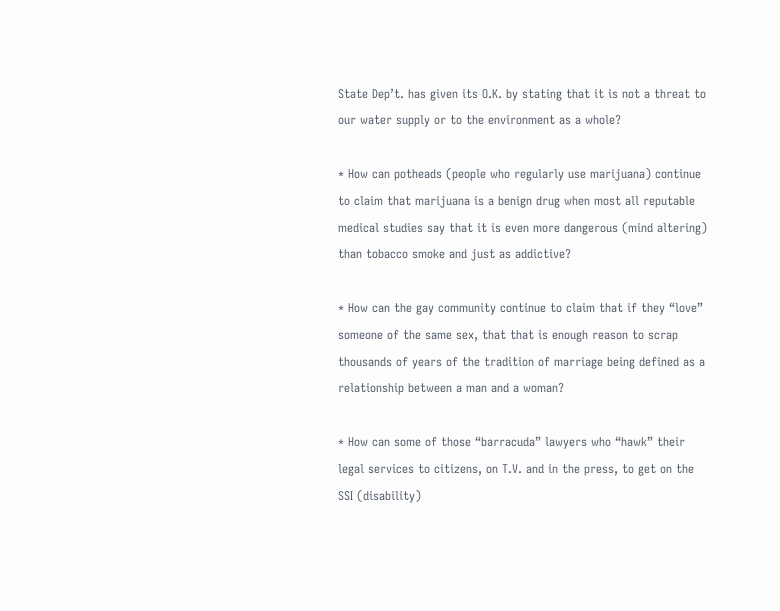State Dep’t. has given its O.K. by stating that it is not a threat to our water supply or to the environment as a whole?

* How can potheads (people who regularly use marijuana) continue to claim that marijuana is a benign drug when most all reputable medical studies say that it is even more dangerous (mind altering) than tobacco smoke and just as addictive?

* How can the gay community continue to claim that if they “love” someone of the same sex, that that is enough reason to scrap thousands of years of the tradition of marriage being defined as a relationship between a man and a woman?

* How can some of those “barracuda” lawyers who “hawk” their legal services to citizens, on T.V. and in the press, to get on the SSI (disability)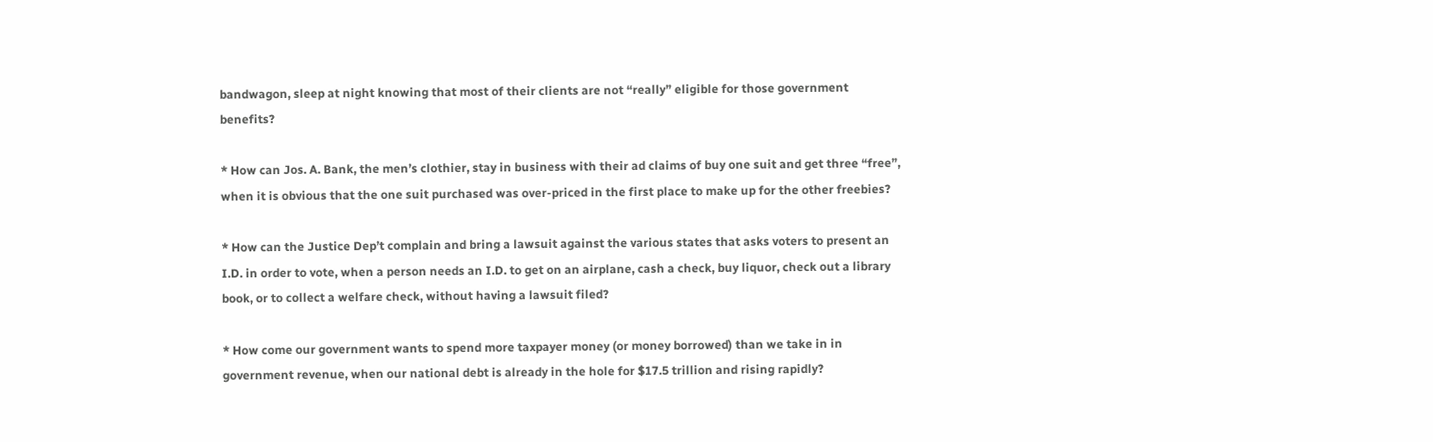bandwagon, sleep at night knowing that most of their clients are not “really” eligible for those government benefits?

* How can Jos. A. Bank, the men’s clothier, stay in business with their ad claims of buy one suit and get three “free”, when it is obvious that the one suit purchased was over-priced in the first place to make up for the other freebies?

* How can the Justice Dep’t complain and bring a lawsuit against the various states that asks voters to present an I.D. in order to vote, when a person needs an I.D. to get on an airplane, cash a check, buy liquor, check out a library book, or to collect a welfare check, without having a lawsuit filed?

* How come our government wants to spend more taxpayer money (or money borrowed) than we take in in government revenue, when our national debt is already in the hole for $17.5 trillion and rising rapidly?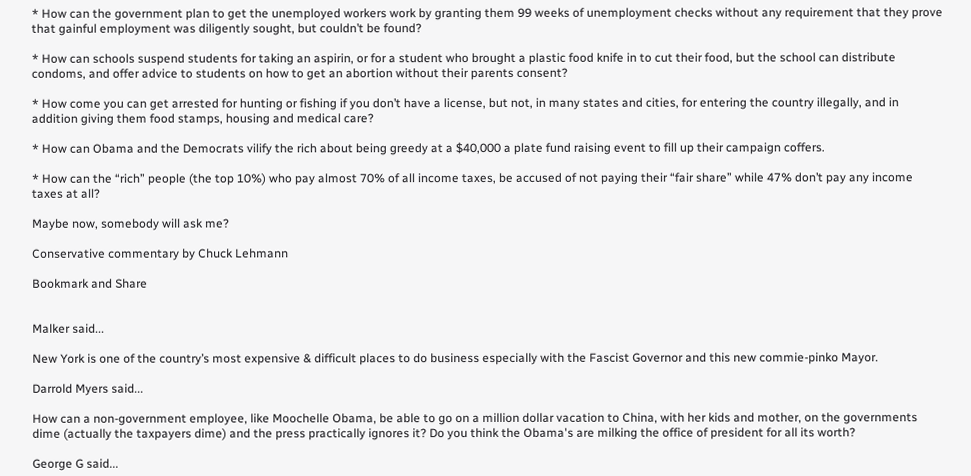* How can the government plan to get the unemployed workers work by granting them 99 weeks of unemployment checks without any requirement that they prove that gainful employment was diligently sought, but couldn’t be found?

* How can schools suspend students for taking an aspirin, or for a student who brought a plastic food knife in to cut their food, but the school can distribute condoms, and offer advice to students on how to get an abortion without their parents consent?

* How come you can get arrested for hunting or fishing if you don’t have a license, but not, in many states and cities, for entering the country illegally, and in addition giving them food stamps, housing and medical care?

* How can Obama and the Democrats vilify the rich about being greedy at a $40,000 a plate fund raising event to fill up their campaign coffers.

* How can the “rich” people (the top 10%) who pay almost 70% of all income taxes, be accused of not paying their “fair share” while 47% don’t pay any income taxes at all?

Maybe now, somebody will ask me?

Conservative commentary by Chuck Lehmann

Bookmark and Share


Malker said...

New York is one of the country’s most expensive & difficult places to do business especially with the Fascist Governor and this new commie-pinko Mayor.

Darrold Myers said...

How can a non-government employee, like Moochelle Obama, be able to go on a million dollar vacation to China, with her kids and mother, on the governments dime (actually the taxpayers dime) and the press practically ignores it? Do you think the Obama's are milking the office of president for all its worth?

George G said...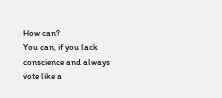How can?
You can, if you lack conscience and always vote like a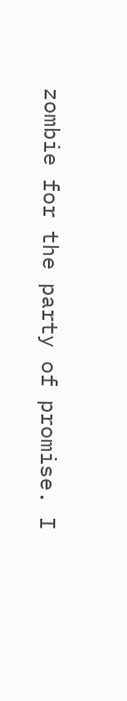zombie for the party of promise. I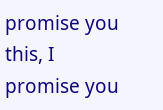promise you this, I promise you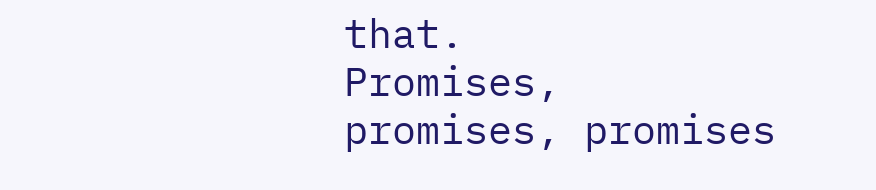that.
Promises, promises, promises